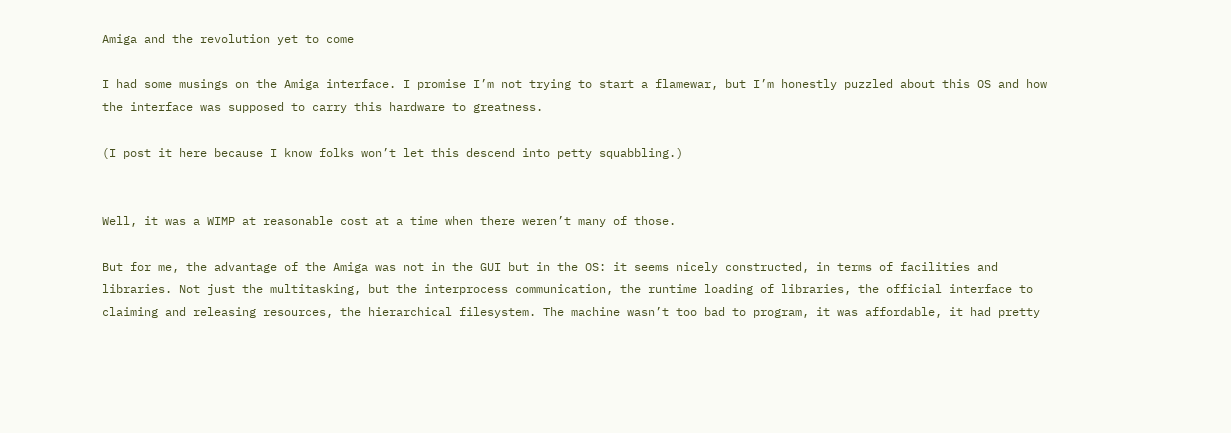Amiga and the revolution yet to come

I had some musings on the Amiga interface. I promise I’m not trying to start a flamewar, but I’m honestly puzzled about this OS and how the interface was supposed to carry this hardware to greatness.

(I post it here because I know folks won’t let this descend into petty squabbling.)


Well, it was a WIMP at reasonable cost at a time when there weren’t many of those.

But for me, the advantage of the Amiga was not in the GUI but in the OS: it seems nicely constructed, in terms of facilities and libraries. Not just the multitasking, but the interprocess communication, the runtime loading of libraries, the official interface to claiming and releasing resources, the hierarchical filesystem. The machine wasn’t too bad to program, it was affordable, it had pretty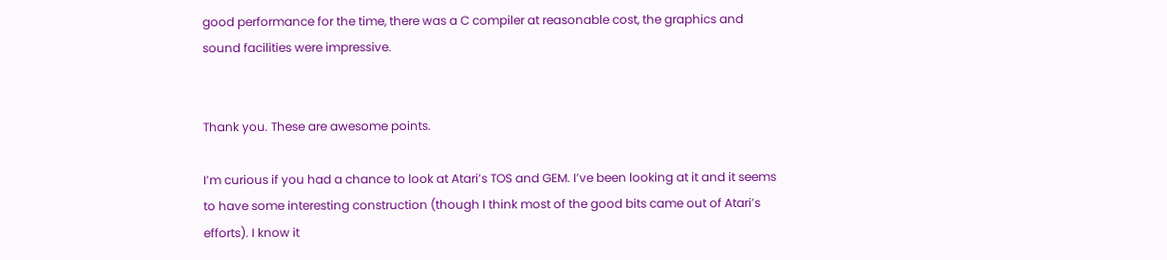good performance for the time, there was a C compiler at reasonable cost, the graphics and sound facilities were impressive.


Thank you. These are awesome points.

I’m curious if you had a chance to look at Atari’s TOS and GEM. I’ve been looking at it and it seems to have some interesting construction (though I think most of the good bits came out of Atari’s efforts). I know it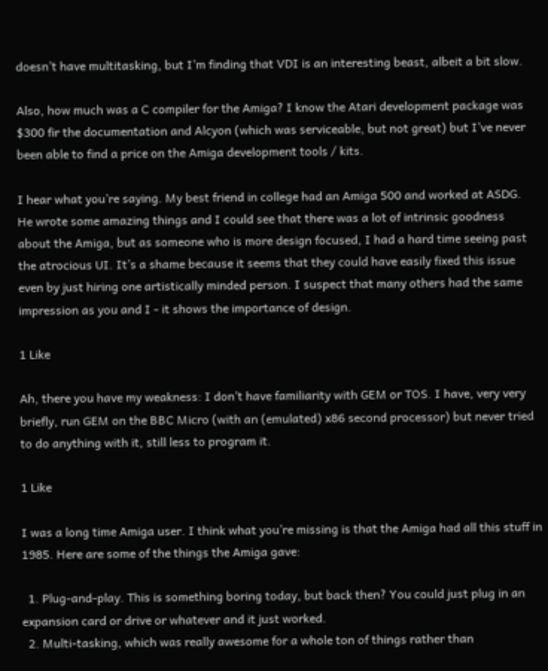doesn’t have multitasking, but I’m finding that VDI is an interesting beast, albeit a bit slow.

Also, how much was a C compiler for the Amiga? I know the Atari development package was $300 fir the documentation and Alcyon (which was serviceable, but not great) but I’ve never been able to find a price on the Amiga development tools / kits.

I hear what you’re saying. My best friend in college had an Amiga 500 and worked at ASDG. He wrote some amazing things and I could see that there was a lot of intrinsic goodness about the Amiga, but as someone who is more design focused, I had a hard time seeing past the atrocious UI. It’s a shame because it seems that they could have easily fixed this issue even by just hiring one artistically minded person. I suspect that many others had the same impression as you and I - it shows the importance of design.

1 Like

Ah, there you have my weakness: I don’t have familiarity with GEM or TOS. I have, very very briefly, run GEM on the BBC Micro (with an (emulated) x86 second processor) but never tried to do anything with it, still less to program it.

1 Like

I was a long time Amiga user. I think what you’re missing is that the Amiga had all this stuff in 1985. Here are some of the things the Amiga gave:

  1. Plug-and-play. This is something boring today, but back then? You could just plug in an expansion card or drive or whatever and it just worked.
  2. Multi-tasking, which was really awesome for a whole ton of things rather than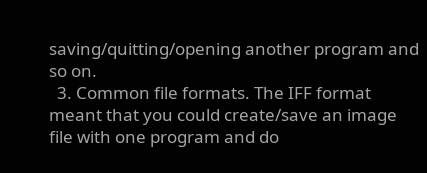saving/quitting/opening another program and so on.
  3. Common file formats. The IFF format meant that you could create/save an image file with one program and do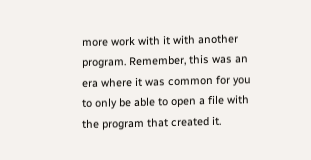more work with it with another program. Remember, this was an era where it was common for you to only be able to open a file with the program that created it.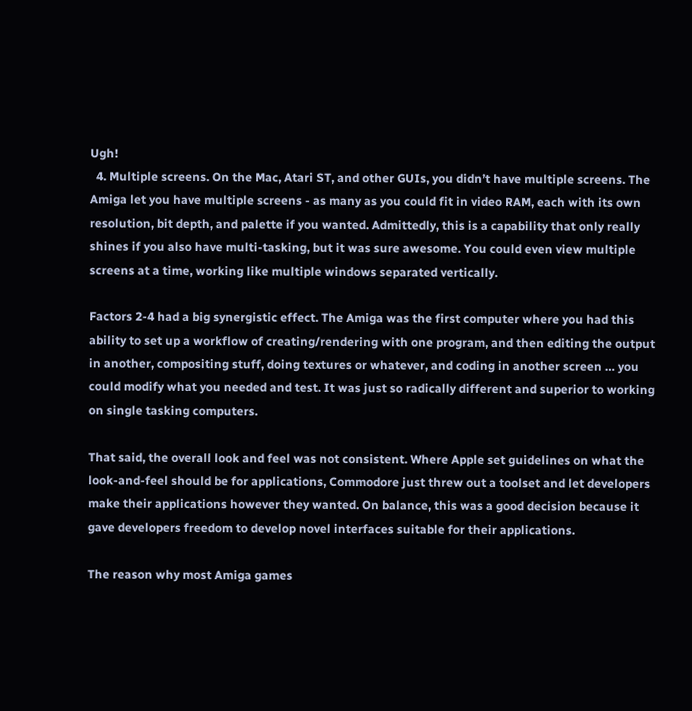Ugh!
  4. Multiple screens. On the Mac, Atari ST, and other GUIs, you didn’t have multiple screens. The Amiga let you have multiple screens - as many as you could fit in video RAM, each with its own resolution, bit depth, and palette if you wanted. Admittedly, this is a capability that only really shines if you also have multi-tasking, but it was sure awesome. You could even view multiple screens at a time, working like multiple windows separated vertically.

Factors 2-4 had a big synergistic effect. The Amiga was the first computer where you had this ability to set up a workflow of creating/rendering with one program, and then editing the output in another, compositing stuff, doing textures or whatever, and coding in another screen … you could modify what you needed and test. It was just so radically different and superior to working on single tasking computers.

That said, the overall look and feel was not consistent. Where Apple set guidelines on what the look-and-feel should be for applications, Commodore just threw out a toolset and let developers make their applications however they wanted. On balance, this was a good decision because it gave developers freedom to develop novel interfaces suitable for their applications.

The reason why most Amiga games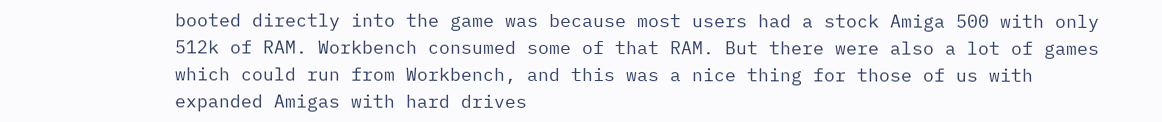booted directly into the game was because most users had a stock Amiga 500 with only 512k of RAM. Workbench consumed some of that RAM. But there were also a lot of games which could run from Workbench, and this was a nice thing for those of us with expanded Amigas with hard drives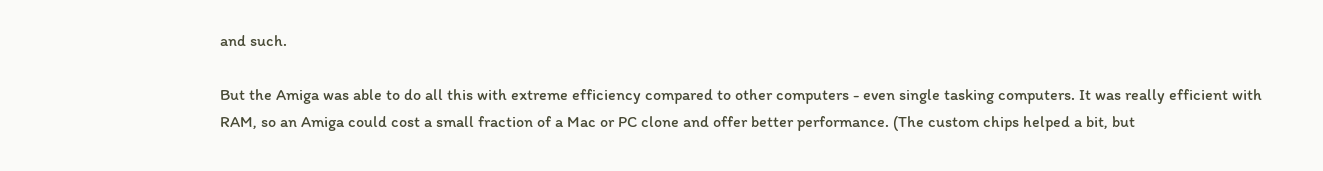and such.

But the Amiga was able to do all this with extreme efficiency compared to other computers - even single tasking computers. It was really efficient with RAM, so an Amiga could cost a small fraction of a Mac or PC clone and offer better performance. (The custom chips helped a bit, but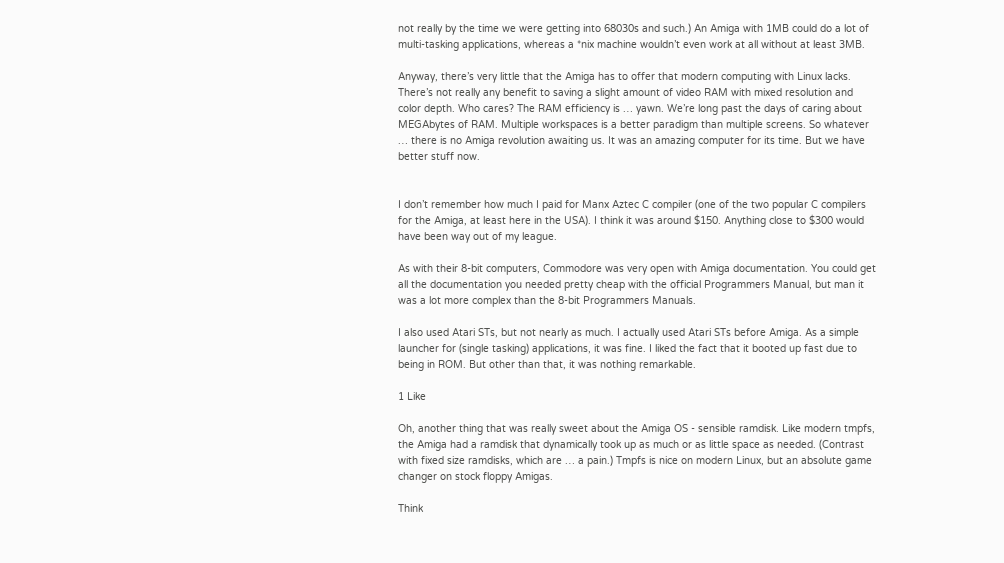not really by the time we were getting into 68030s and such.) An Amiga with 1MB could do a lot of multi-tasking applications, whereas a *nix machine wouldn’t even work at all without at least 3MB.

Anyway, there’s very little that the Amiga has to offer that modern computing with Linux lacks. There’s not really any benefit to saving a slight amount of video RAM with mixed resolution and color depth. Who cares? The RAM efficiency is … yawn. We’re long past the days of caring about MEGAbytes of RAM. Multiple workspaces is a better paradigm than multiple screens. So whatever … there is no Amiga revolution awaiting us. It was an amazing computer for its time. But we have better stuff now.


I don’t remember how much I paid for Manx Aztec C compiler (one of the two popular C compilers for the Amiga, at least here in the USA). I think it was around $150. Anything close to $300 would have been way out of my league.

As with their 8-bit computers, Commodore was very open with Amiga documentation. You could get all the documentation you needed pretty cheap with the official Programmers Manual, but man it was a lot more complex than the 8-bit Programmers Manuals.

I also used Atari STs, but not nearly as much. I actually used Atari STs before Amiga. As a simple launcher for (single tasking) applications, it was fine. I liked the fact that it booted up fast due to being in ROM. But other than that, it was nothing remarkable.

1 Like

Oh, another thing that was really sweet about the Amiga OS - sensible ramdisk. Like modern tmpfs, the Amiga had a ramdisk that dynamically took up as much or as little space as needed. (Contrast with fixed size ramdisks, which are … a pain.) Tmpfs is nice on modern Linux, but an absolute game changer on stock floppy Amigas.

Think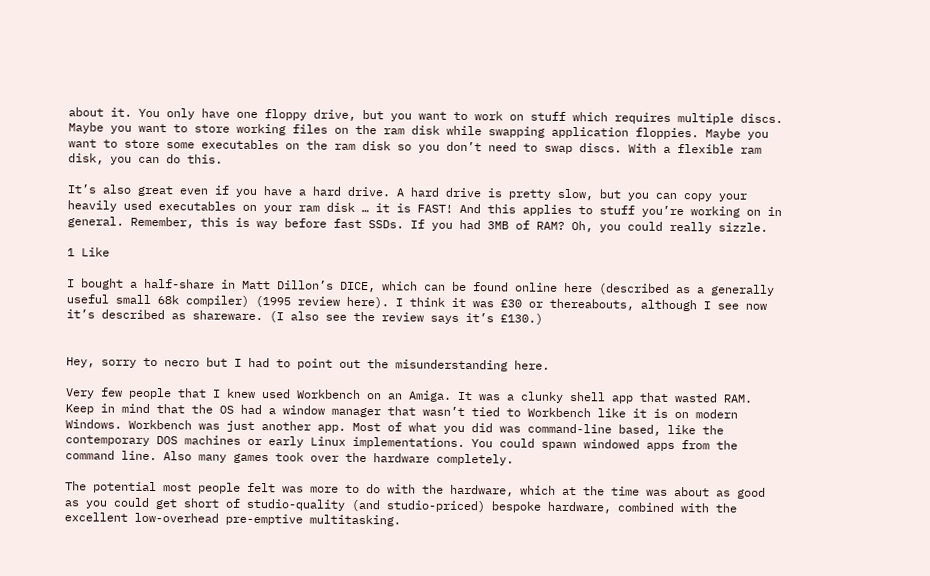about it. You only have one floppy drive, but you want to work on stuff which requires multiple discs. Maybe you want to store working files on the ram disk while swapping application floppies. Maybe you want to store some executables on the ram disk so you don’t need to swap discs. With a flexible ram disk, you can do this.

It’s also great even if you have a hard drive. A hard drive is pretty slow, but you can copy your heavily used executables on your ram disk … it is FAST! And this applies to stuff you’re working on in general. Remember, this is way before fast SSDs. If you had 3MB of RAM? Oh, you could really sizzle.

1 Like

I bought a half-share in Matt Dillon’s DICE, which can be found online here (described as a generally useful small 68k compiler) (1995 review here). I think it was £30 or thereabouts, although I see now it’s described as shareware. (I also see the review says it’s £130.)


Hey, sorry to necro but I had to point out the misunderstanding here.

Very few people that I knew used Workbench on an Amiga. It was a clunky shell app that wasted RAM. Keep in mind that the OS had a window manager that wasn’t tied to Workbench like it is on modern Windows. Workbench was just another app. Most of what you did was command-line based, like the contemporary DOS machines or early Linux implementations. You could spawn windowed apps from the command line. Also many games took over the hardware completely.

The potential most people felt was more to do with the hardware, which at the time was about as good as you could get short of studio-quality (and studio-priced) bespoke hardware, combined with the excellent low-overhead pre-emptive multitasking.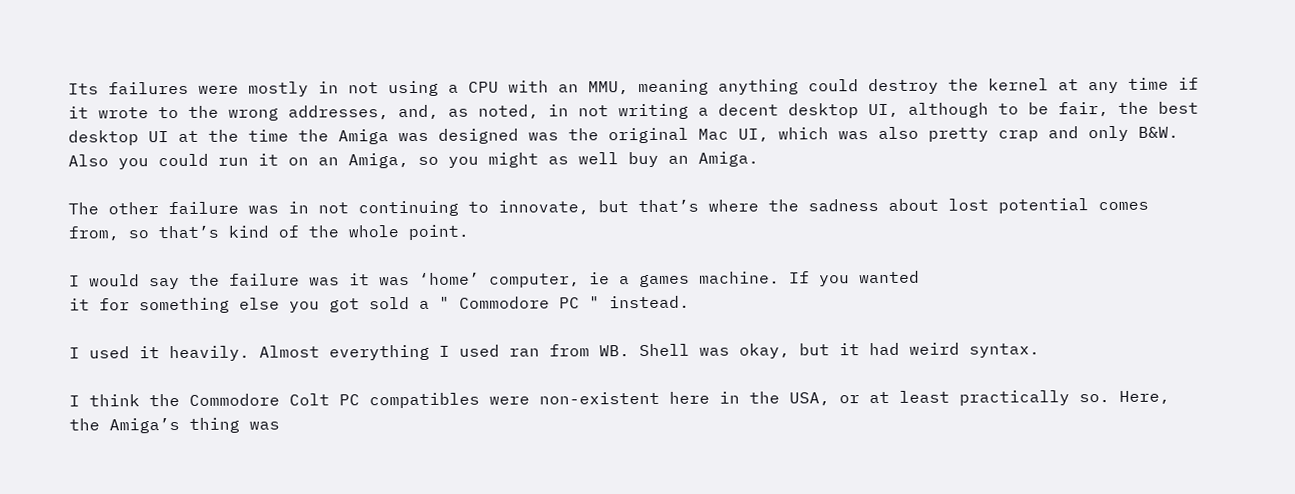Its failures were mostly in not using a CPU with an MMU, meaning anything could destroy the kernel at any time if it wrote to the wrong addresses, and, as noted, in not writing a decent desktop UI, although to be fair, the best desktop UI at the time the Amiga was designed was the original Mac UI, which was also pretty crap and only B&W. Also you could run it on an Amiga, so you might as well buy an Amiga.

The other failure was in not continuing to innovate, but that’s where the sadness about lost potential comes from, so that’s kind of the whole point.

I would say the failure was it was ‘home’ computer, ie a games machine. If you wanted
it for something else you got sold a " Commodore PC " instead.

I used it heavily. Almost everything I used ran from WB. Shell was okay, but it had weird syntax.

I think the Commodore Colt PC compatibles were non-existent here in the USA, or at least practically so. Here, the Amiga’s thing was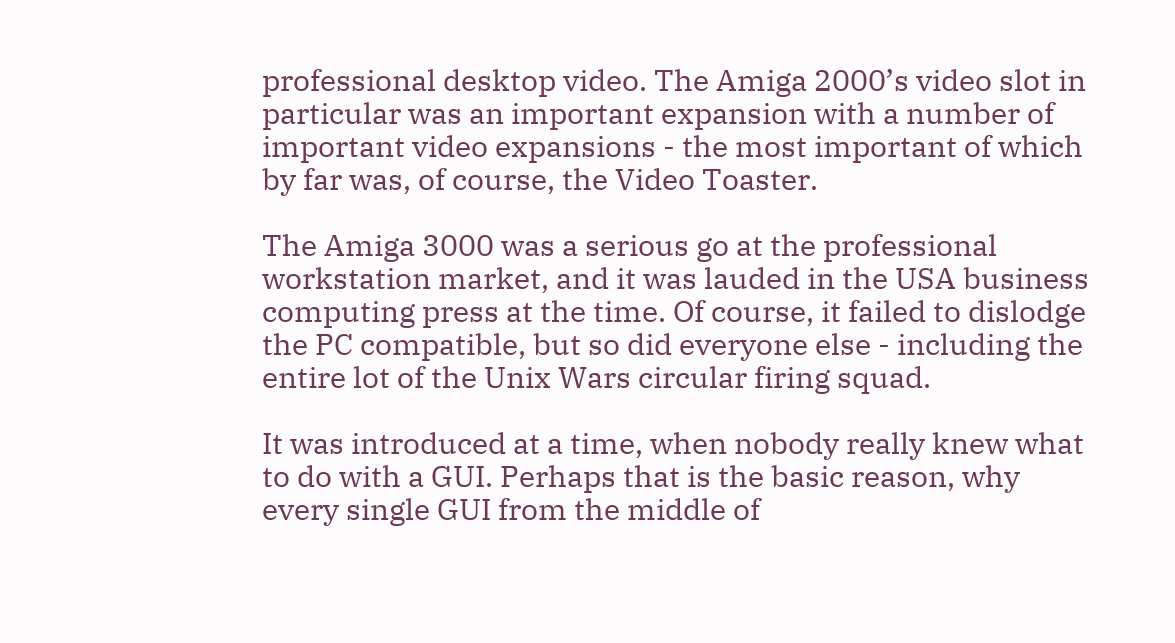professional desktop video. The Amiga 2000’s video slot in particular was an important expansion with a number of important video expansions - the most important of which by far was, of course, the Video Toaster.

The Amiga 3000 was a serious go at the professional workstation market, and it was lauded in the USA business computing press at the time. Of course, it failed to dislodge the PC compatible, but so did everyone else - including the entire lot of the Unix Wars circular firing squad.

It was introduced at a time, when nobody really knew what to do with a GUI. Perhaps that is the basic reason, why every single GUI from the middle of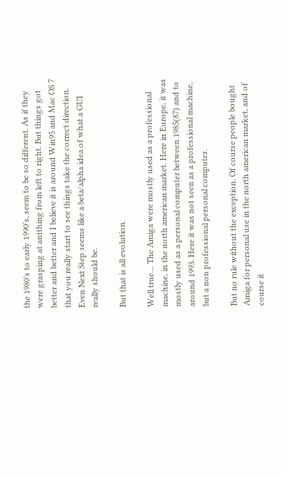the 1980’s to early 1990’s, seem to be so different. As if they were grasping at antthing from left to right. But things got better and better and I believe it is around Win95 and Mac OS 7 that you really start to see things take the correct direction. Even Next Step seems like a beta/alpha idea of what a GUI really should be.

But that is all evolution.

Well true… The Amiga were mostly used as a professional machine, in the north american market. Here in Europe, it was mostly used as a personal computer between 1985(87) and to around 1993. Here it was not seen as a professional machine, but a non professional personal computer.

But no rule without the exception. Of course people bought Amiga for personal use in the north american market, and of course it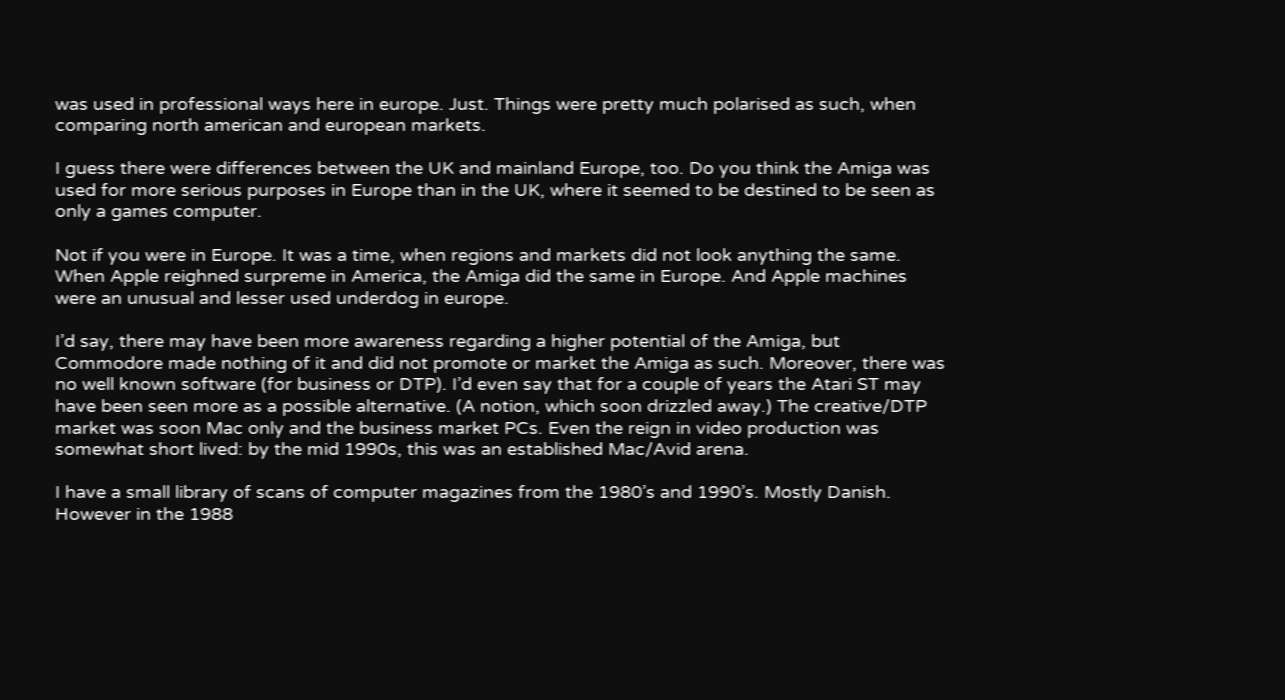was used in professional ways here in europe. Just. Things were pretty much polarised as such, when comparing north american and european markets.

I guess there were differences between the UK and mainland Europe, too. Do you think the Amiga was used for more serious purposes in Europe than in the UK, where it seemed to be destined to be seen as only a games computer.

Not if you were in Europe. It was a time, when regions and markets did not look anything the same. When Apple reighned surpreme in America, the Amiga did the same in Europe. And Apple machines were an unusual and lesser used underdog in europe.

I’d say, there may have been more awareness regarding a higher potential of the Amiga, but Commodore made nothing of it and did not promote or market the Amiga as such. Moreover, there was no well known software (for business or DTP). I’d even say that for a couple of years the Atari ST may have been seen more as a possible alternative. (A notion, which soon drizzled away.) The creative/DTP market was soon Mac only and the business market PCs. Even the reign in video production was somewhat short lived: by the mid 1990s, this was an established Mac/Avid arena.

I have a small library of scans of computer magazines from the 1980’s and 1990’s. Mostly Danish. However in the 1988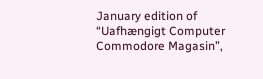January edition of “Uafhængigt Computer Commodore Magasin”,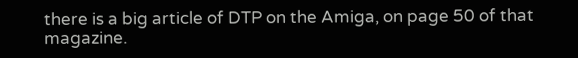there is a big article of DTP on the Amiga, on page 50 of that magazine.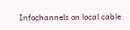Infochannels on local cable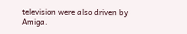television were also driven by Amiga.